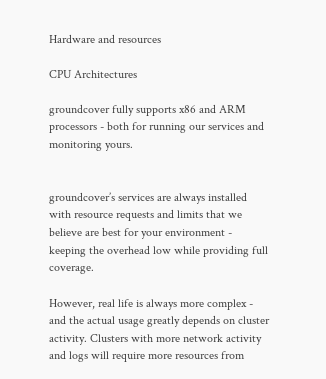Hardware and resources

CPU Architectures

groundcover fully supports x86 and ARM processors - both for running our services and monitoring yours.


groundcover’s services are always installed with resource requests and limits that we believe are best for your environment - keeping the overhead low while providing full coverage.

However, real life is always more complex - and the actual usage greatly depends on cluster activity. Clusters with more network activity and logs will require more resources from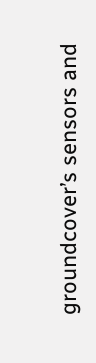groundcover’s sensors and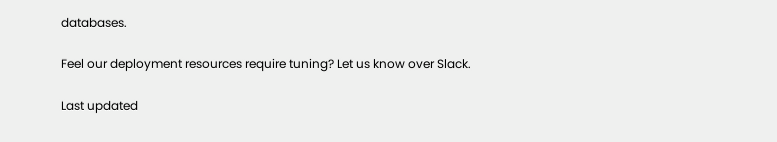databases.

Feel our deployment resources require tuning? Let us know over Slack.

Last updated